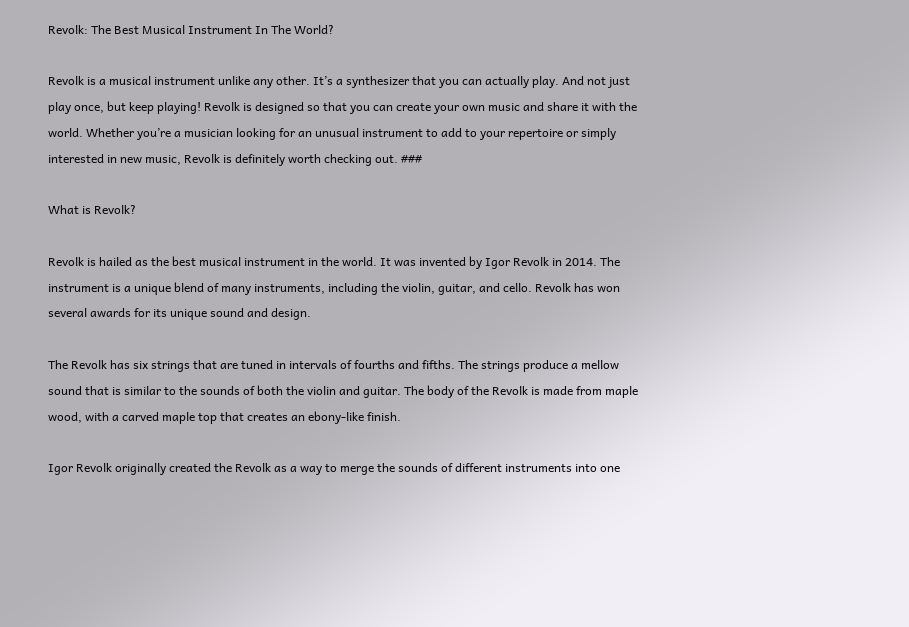Revolk: The Best Musical Instrument In The World?

Revolk is a musical instrument unlike any other. It’s a synthesizer that you can actually play. And not just play once, but keep playing! Revolk is designed so that you can create your own music and share it with the world. Whether you’re a musician looking for an unusual instrument to add to your repertoire or simply interested in new music, Revolk is definitely worth checking out. ###

What is Revolk?

Revolk is hailed as the best musical instrument in the world. It was invented by Igor Revolk in 2014. The instrument is a unique blend of many instruments, including the violin, guitar, and cello. Revolk has won several awards for its unique sound and design.

The Revolk has six strings that are tuned in intervals of fourths and fifths. The strings produce a mellow sound that is similar to the sounds of both the violin and guitar. The body of the Revolk is made from maple wood, with a carved maple top that creates an ebony-like finish.

Igor Revolk originally created the Revolk as a way to merge the sounds of different instruments into one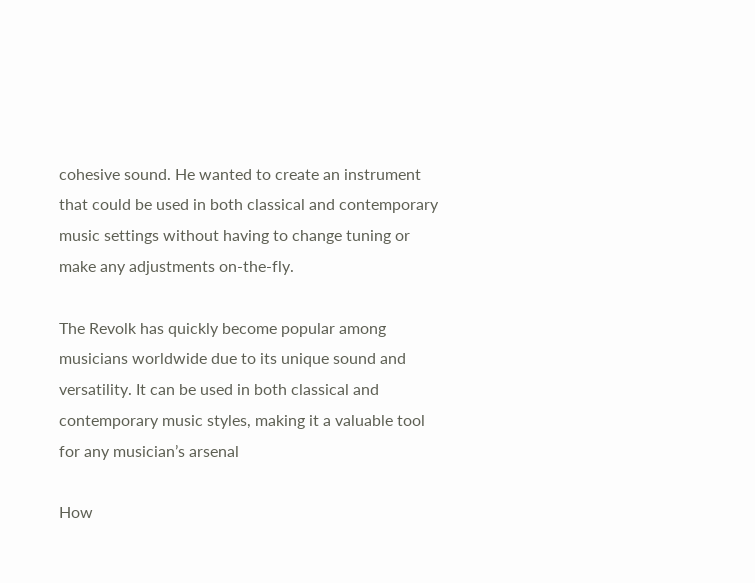cohesive sound. He wanted to create an instrument that could be used in both classical and contemporary music settings without having to change tuning or make any adjustments on-the-fly.

The Revolk has quickly become popular among musicians worldwide due to its unique sound and versatility. It can be used in both classical and contemporary music styles, making it a valuable tool for any musician’s arsenal

How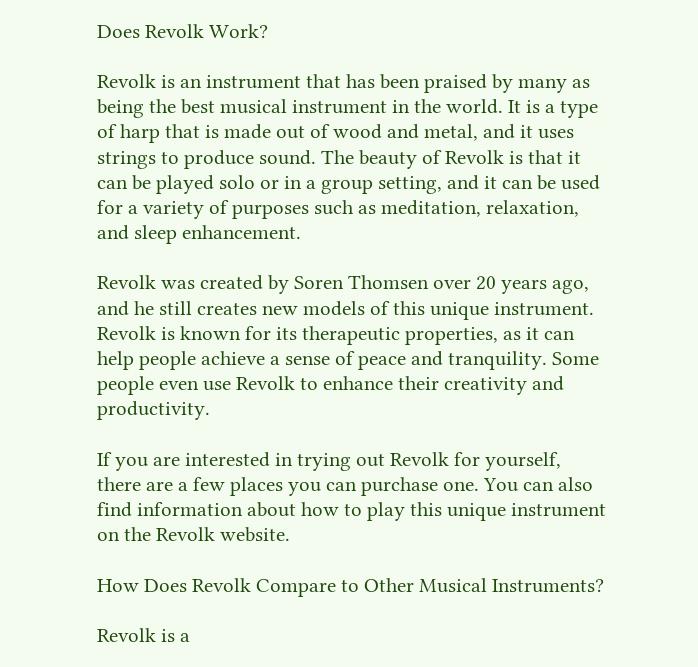Does Revolk Work?

Revolk is an instrument that has been praised by many as being the best musical instrument in the world. It is a type of harp that is made out of wood and metal, and it uses strings to produce sound. The beauty of Revolk is that it can be played solo or in a group setting, and it can be used for a variety of purposes such as meditation, relaxation, and sleep enhancement.

Revolk was created by Soren Thomsen over 20 years ago, and he still creates new models of this unique instrument. Revolk is known for its therapeutic properties, as it can help people achieve a sense of peace and tranquility. Some people even use Revolk to enhance their creativity and productivity.

If you are interested in trying out Revolk for yourself, there are a few places you can purchase one. You can also find information about how to play this unique instrument on the Revolk website.

How Does Revolk Compare to Other Musical Instruments?

Revolk is a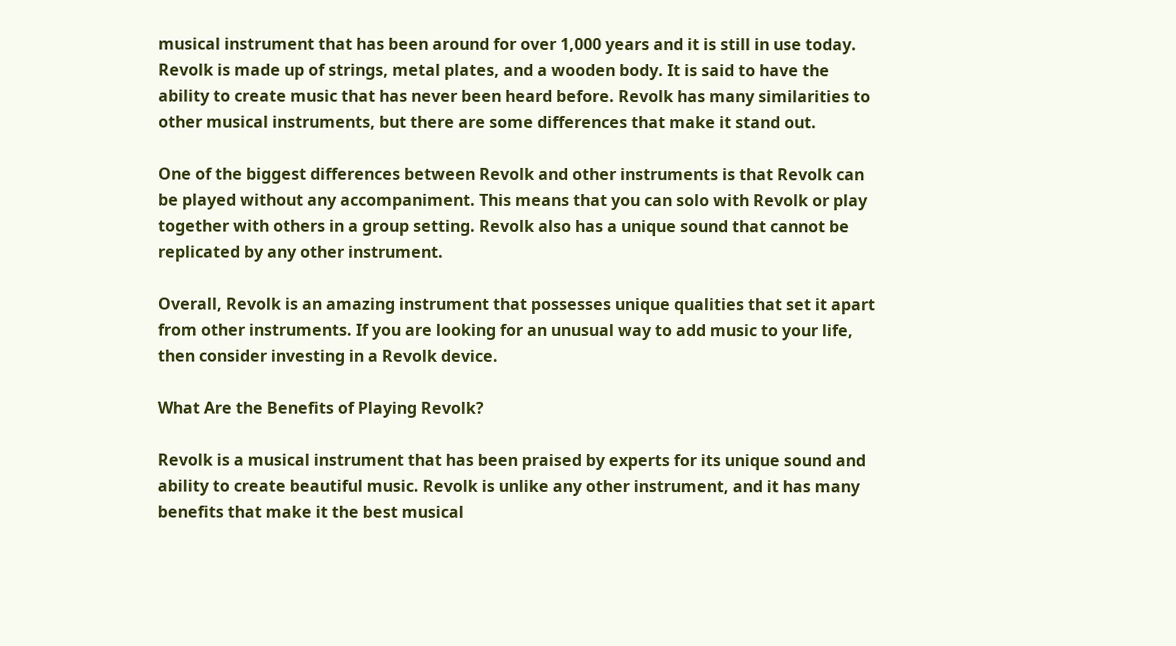musical instrument that has been around for over 1,000 years and it is still in use today. Revolk is made up of strings, metal plates, and a wooden body. It is said to have the ability to create music that has never been heard before. Revolk has many similarities to other musical instruments, but there are some differences that make it stand out.

One of the biggest differences between Revolk and other instruments is that Revolk can be played without any accompaniment. This means that you can solo with Revolk or play together with others in a group setting. Revolk also has a unique sound that cannot be replicated by any other instrument.

Overall, Revolk is an amazing instrument that possesses unique qualities that set it apart from other instruments. If you are looking for an unusual way to add music to your life, then consider investing in a Revolk device.

What Are the Benefits of Playing Revolk?

Revolk is a musical instrument that has been praised by experts for its unique sound and ability to create beautiful music. Revolk is unlike any other instrument, and it has many benefits that make it the best musical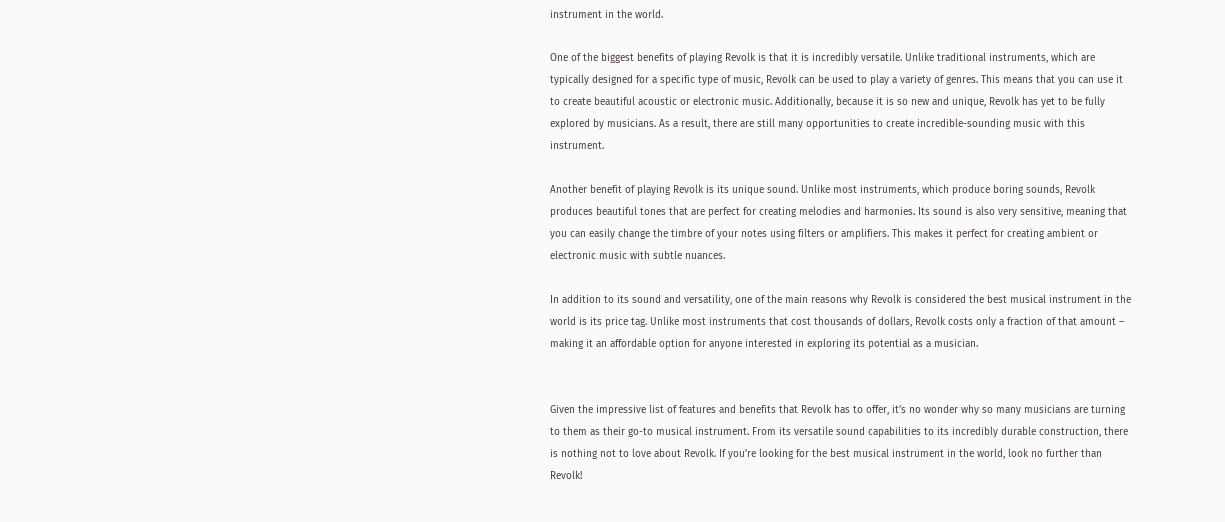instrument in the world.

One of the biggest benefits of playing Revolk is that it is incredibly versatile. Unlike traditional instruments, which are typically designed for a specific type of music, Revolk can be used to play a variety of genres. This means that you can use it to create beautiful acoustic or electronic music. Additionally, because it is so new and unique, Revolk has yet to be fully explored by musicians. As a result, there are still many opportunities to create incredible-sounding music with this instrument.

Another benefit of playing Revolk is its unique sound. Unlike most instruments, which produce boring sounds, Revolk produces beautiful tones that are perfect for creating melodies and harmonies. Its sound is also very sensitive, meaning that you can easily change the timbre of your notes using filters or amplifiers. This makes it perfect for creating ambient or electronic music with subtle nuances.

In addition to its sound and versatility, one of the main reasons why Revolk is considered the best musical instrument in the world is its price tag. Unlike most instruments that cost thousands of dollars, Revolk costs only a fraction of that amount – making it an affordable option for anyone interested in exploring its potential as a musician.


Given the impressive list of features and benefits that Revolk has to offer, it’s no wonder why so many musicians are turning to them as their go-to musical instrument. From its versatile sound capabilities to its incredibly durable construction, there is nothing not to love about Revolk. If you’re looking for the best musical instrument in the world, look no further than Revolk!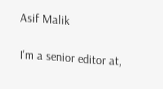Asif Malik

I'm a senior editor at,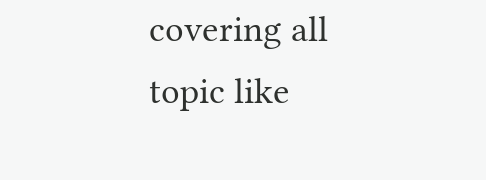covering all topic like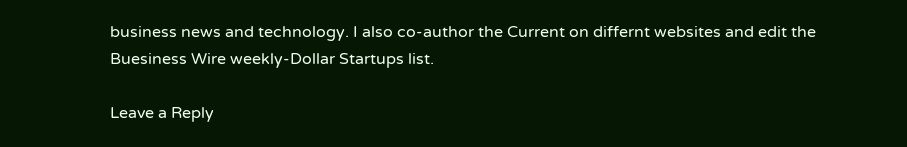business news and technology. I also co-author the Current on differnt websites and edit the Buesiness Wire weekly-Dollar Startups list.

Leave a Reply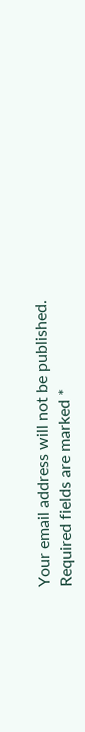Your email address will not be published. Required fields are marked *